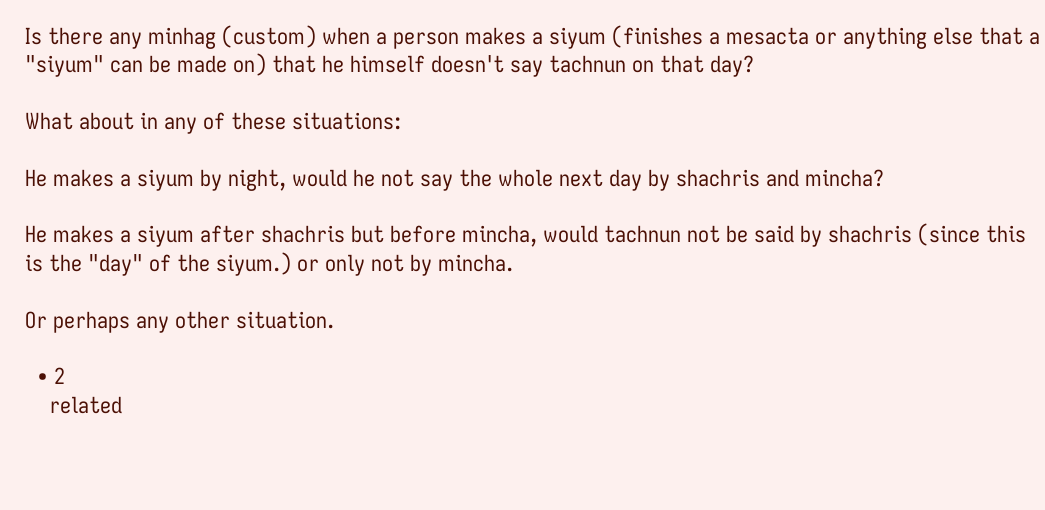Is there any minhag (custom) when a person makes a siyum (finishes a mesacta or anything else that a "siyum" can be made on) that he himself doesn't say tachnun on that day?

What about in any of these situations:

He makes a siyum by night, would he not say the whole next day by shachris and mincha?

He makes a siyum after shachris but before mincha, would tachnun not be said by shachris (since this is the "day" of the siyum.) or only not by mincha.

Or perhaps any other situation.

  • 2
    related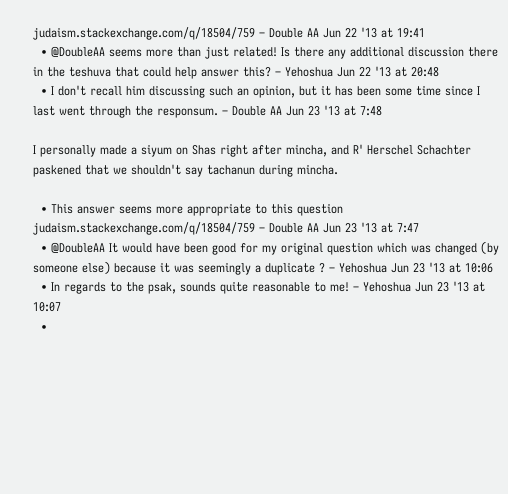judaism.stackexchange.com/q/18504/759 – Double AA Jun 22 '13 at 19:41
  • @DoubleAA seems more than just related! Is there any additional discussion there in the teshuva that could help answer this? – Yehoshua Jun 22 '13 at 20:48
  • I don't recall him discussing such an opinion, but it has been some time since I last went through the responsum. – Double AA Jun 23 '13 at 7:48

I personally made a siyum on Shas right after mincha, and R' Herschel Schachter paskened that we shouldn't say tachanun during mincha.

  • This answer seems more appropriate to this question judaism.stackexchange.com/q/18504/759 – Double AA Jun 23 '13 at 7:47
  • @DoubleAA It would have been good for my original question which was changed (by someone else) because it was seemingly a duplicate ? – Yehoshua Jun 23 '13 at 10:06
  • In regards to the psak, sounds quite reasonable to me! – Yehoshua Jun 23 '13 at 10:07
  •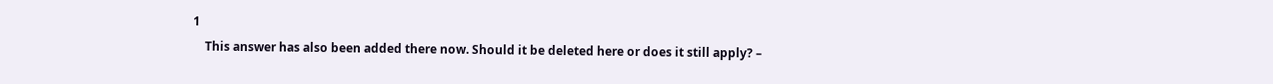1
    This answer has also been added there now. Should it be deleted here or does it still apply? –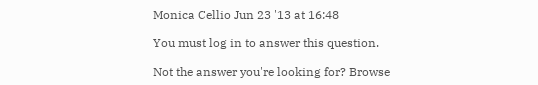Monica Cellio Jun 23 '13 at 16:48

You must log in to answer this question.

Not the answer you're looking for? Browse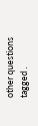other questions tagged .